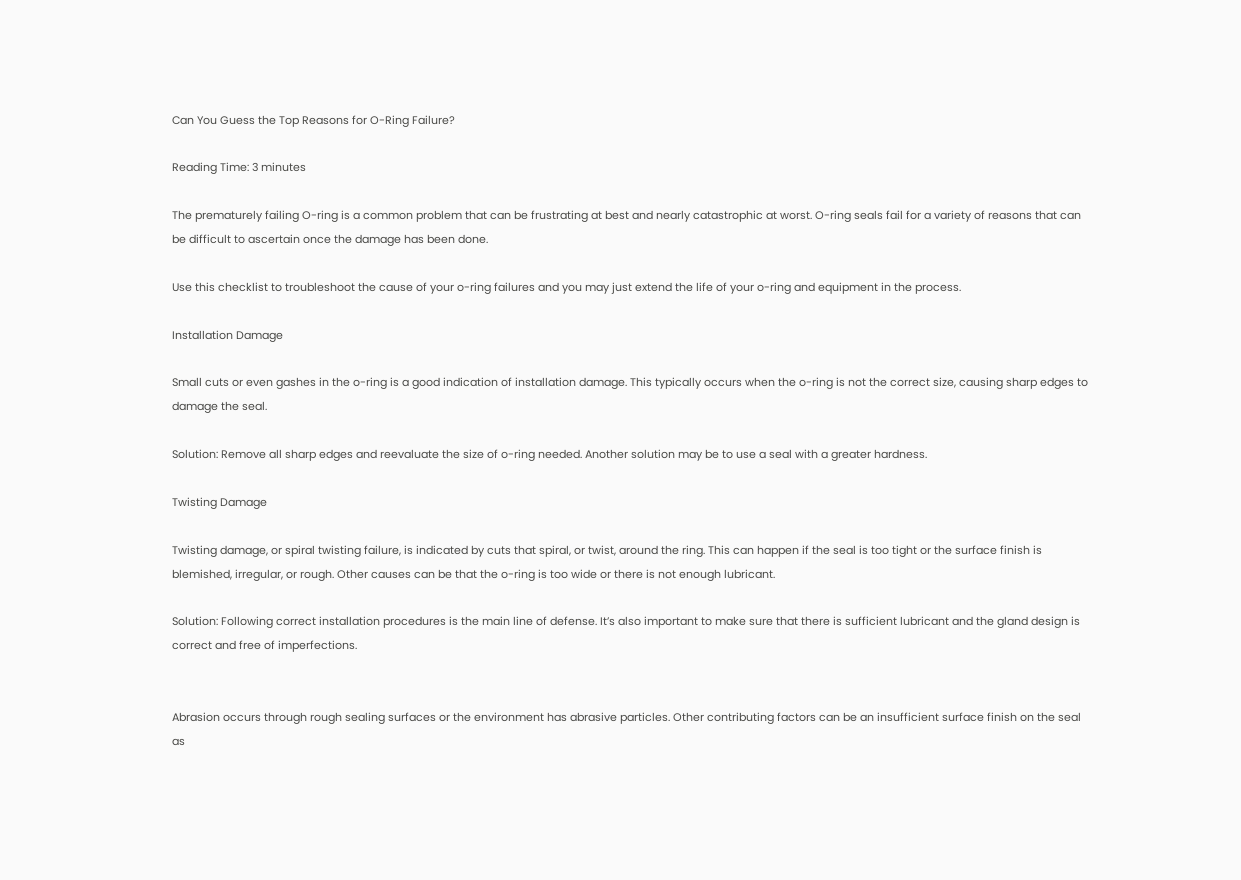Can You Guess the Top Reasons for O-Ring Failure?

Reading Time: 3 minutes

The prematurely failing O-ring is a common problem that can be frustrating at best and nearly catastrophic at worst. O-ring seals fail for a variety of reasons that can be difficult to ascertain once the damage has been done.

Use this checklist to troubleshoot the cause of your o-ring failures and you may just extend the life of your o-ring and equipment in the process.

Installation Damage

Small cuts or even gashes in the o-ring is a good indication of installation damage. This typically occurs when the o-ring is not the correct size, causing sharp edges to damage the seal.

Solution: Remove all sharp edges and reevaluate the size of o-ring needed. Another solution may be to use a seal with a greater hardness.

Twisting Damage

Twisting damage, or spiral twisting failure, is indicated by cuts that spiral, or twist, around the ring. This can happen if the seal is too tight or the surface finish is blemished, irregular, or rough. Other causes can be that the o-ring is too wide or there is not enough lubricant.

Solution: Following correct installation procedures is the main line of defense. It’s also important to make sure that there is sufficient lubricant and the gland design is correct and free of imperfections.


Abrasion occurs through rough sealing surfaces or the environment has abrasive particles. Other contributing factors can be an insufficient surface finish on the seal as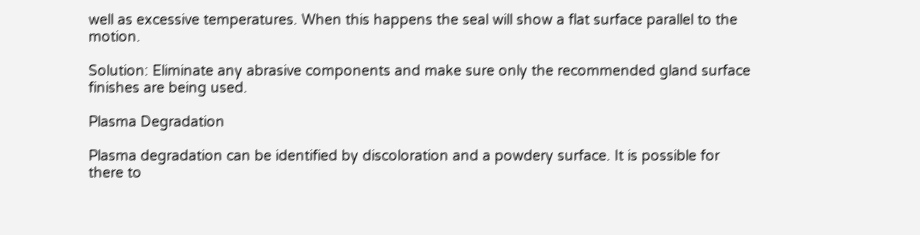well as excessive temperatures. When this happens the seal will show a flat surface parallel to the motion.

Solution: Eliminate any abrasive components and make sure only the recommended gland surface finishes are being used.

Plasma Degradation

Plasma degradation can be identified by discoloration and a powdery surface. It is possible for there to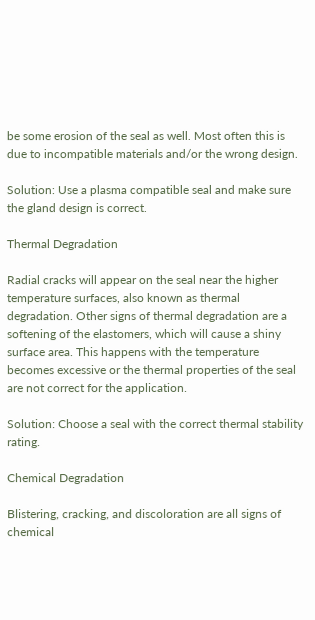be some erosion of the seal as well. Most often this is due to incompatible materials and/or the wrong design.

Solution: Use a plasma compatible seal and make sure the gland design is correct.

Thermal Degradation

Radial cracks will appear on the seal near the higher temperature surfaces, also known as thermal degradation. Other signs of thermal degradation are a softening of the elastomers, which will cause a shiny surface area. This happens with the temperature becomes excessive or the thermal properties of the seal are not correct for the application.

Solution: Choose a seal with the correct thermal stability rating.

Chemical Degradation

Blistering, cracking, and discoloration are all signs of chemical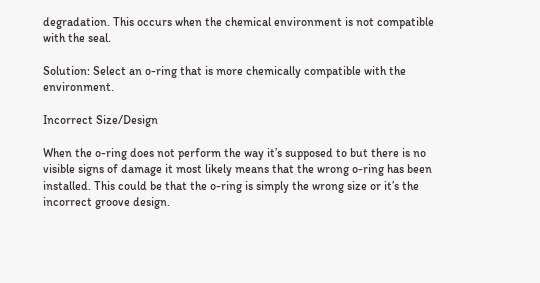degradation. This occurs when the chemical environment is not compatible with the seal.

Solution: Select an o-ring that is more chemically compatible with the environment.

Incorrect Size/Design

When the o-ring does not perform the way it’s supposed to but there is no visible signs of damage it most likely means that the wrong o-ring has been installed. This could be that the o-ring is simply the wrong size or it’s the incorrect groove design.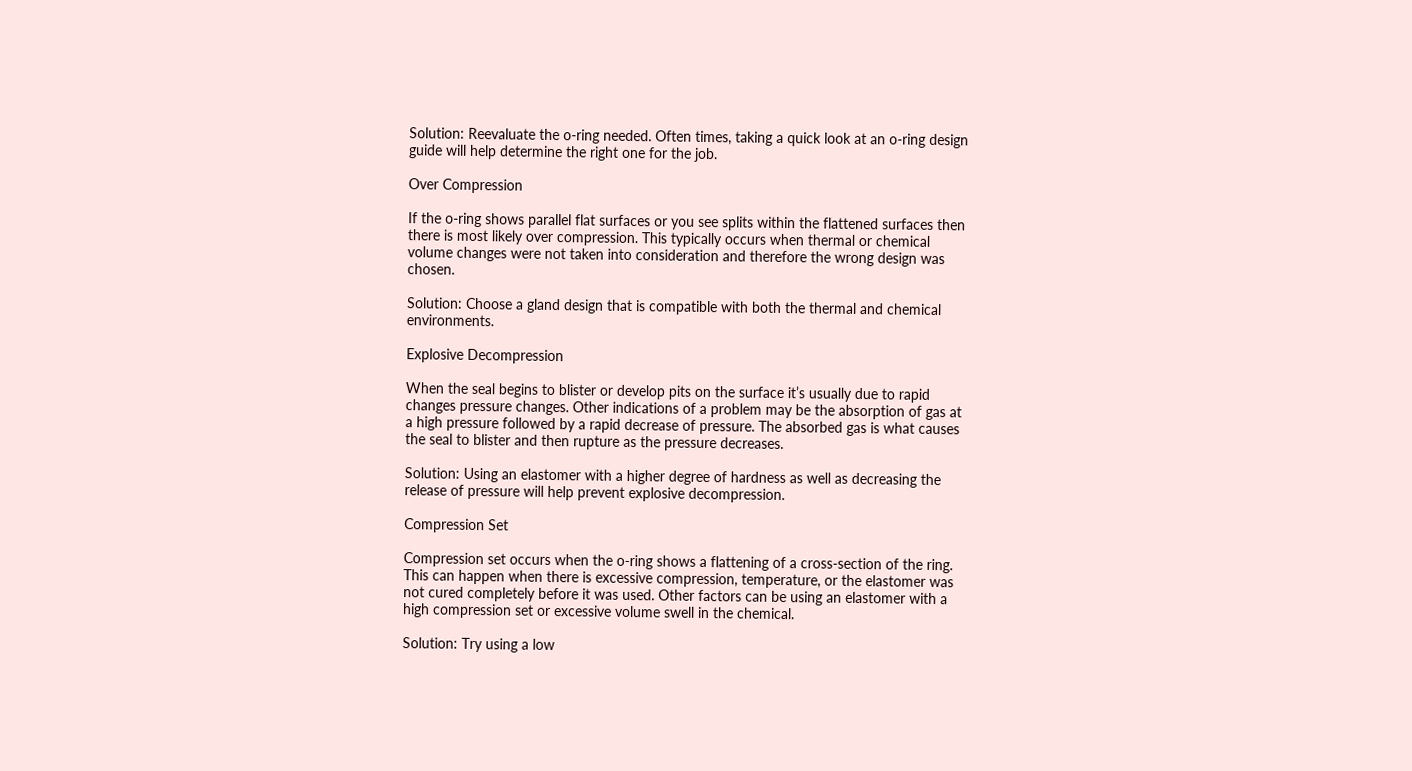Solution: Reevaluate the o-ring needed. Often times, taking a quick look at an o-ring design guide will help determine the right one for the job.

Over Compression

If the o-ring shows parallel flat surfaces or you see splits within the flattened surfaces then there is most likely over compression. This typically occurs when thermal or chemical volume changes were not taken into consideration and therefore the wrong design was chosen.

Solution: Choose a gland design that is compatible with both the thermal and chemical environments.

Explosive Decompression

When the seal begins to blister or develop pits on the surface it’s usually due to rapid changes pressure changes. Other indications of a problem may be the absorption of gas at a high pressure followed by a rapid decrease of pressure. The absorbed gas is what causes the seal to blister and then rupture as the pressure decreases.

Solution: Using an elastomer with a higher degree of hardness as well as decreasing the release of pressure will help prevent explosive decompression.

Compression Set

Compression set occurs when the o-ring shows a flattening of a cross-section of the ring. This can happen when there is excessive compression, temperature, or the elastomer was not cured completely before it was used. Other factors can be using an elastomer with a high compression set or excessive volume swell in the chemical.

Solution: Try using a low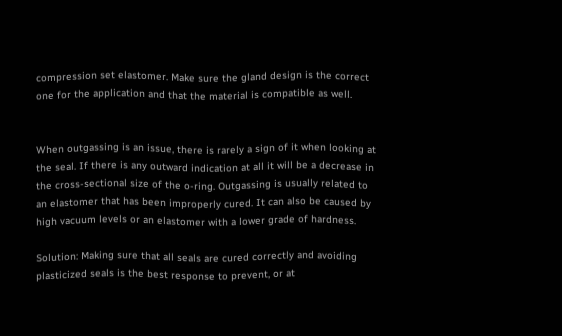compression set elastomer. Make sure the gland design is the correct one for the application and that the material is compatible as well.


When outgassing is an issue, there is rarely a sign of it when looking at the seal. If there is any outward indication at all it will be a decrease in the cross-sectional size of the o-ring. Outgassing is usually related to an elastomer that has been improperly cured. It can also be caused by high vacuum levels or an elastomer with a lower grade of hardness.

Solution: Making sure that all seals are cured correctly and avoiding plasticized seals is the best response to prevent, or at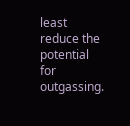least reduce the potential for outgassing.